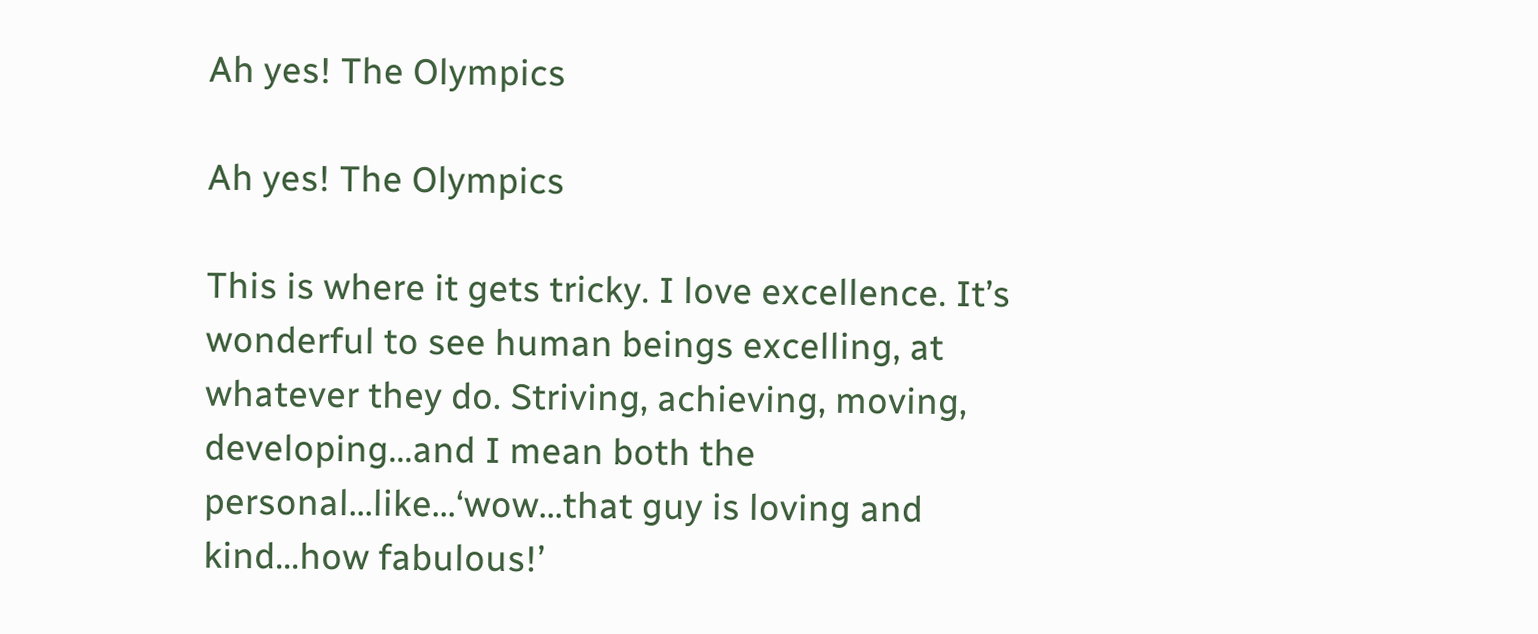Ah yes! The Olympics

Ah yes! The Olympics

This is where it gets tricky. I love excellence. It’s wonderful to see human beings excelling, at whatever they do. Striving, achieving, moving, developing…and I mean both the personal…like…‘wow…that guy is loving and kind…how fabulous!’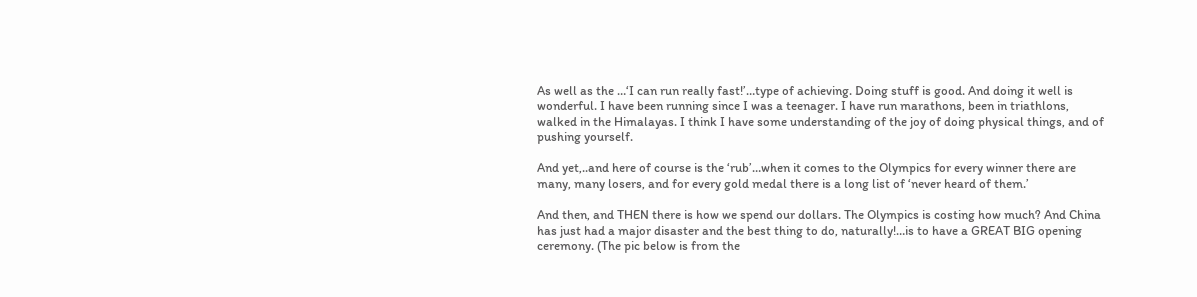As well as the …‘I can run really fast!’…type of achieving. Doing stuff is good. And doing it well is wonderful. I have been running since I was a teenager. I have run marathons, been in triathlons, walked in the Himalayas. I think I have some understanding of the joy of doing physical things, and of pushing yourself.

And yet,..and here of course is the ‘rub’…when it comes to the Olympics for every winner there are many, many losers, and for every gold medal there is a long list of ‘never heard of them.’

And then, and THEN there is how we spend our dollars. The Olympics is costing how much? And China has just had a major disaster and the best thing to do, naturally!…is to have a GREAT BIG opening ceremony. (The pic below is from the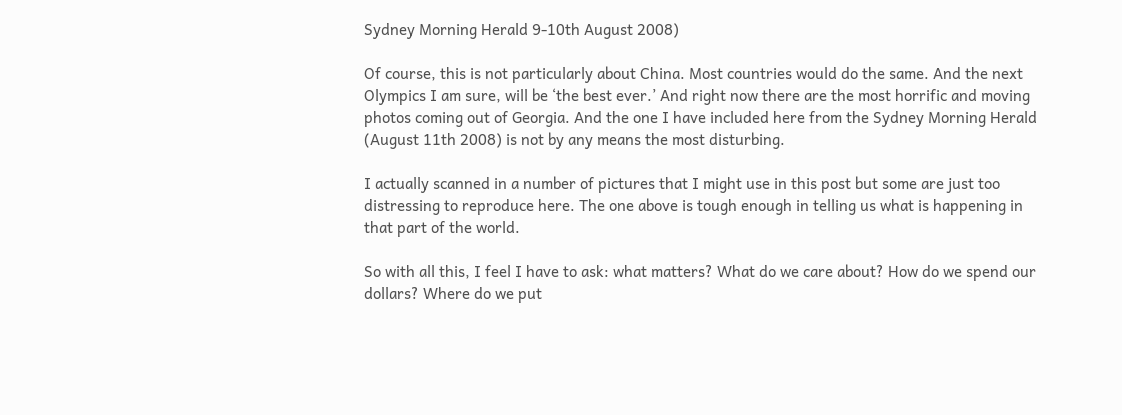Sydney Morning Herald 9-10th August 2008)

Of course, this is not particularly about China. Most countries would do the same. And the next Olympics I am sure, will be ‘the best ever.’ And right now there are the most horrific and moving photos coming out of Georgia. And the one I have included here from the Sydney Morning Herald (August 11th 2008) is not by any means the most disturbing.

I actually scanned in a number of pictures that I might use in this post but some are just too distressing to reproduce here. The one above is tough enough in telling us what is happening in that part of the world.

So with all this, I feel I have to ask: what matters? What do we care about? How do we spend our dollars? Where do we put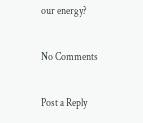our energy?

No Comments

Post a Reply